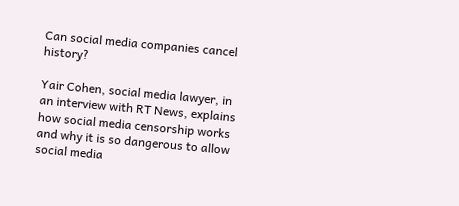Can social media companies cancel history?

Yair Cohen, social media lawyer, in an interview with RT News, explains how social media censorship works and why it is so dangerous to allow social media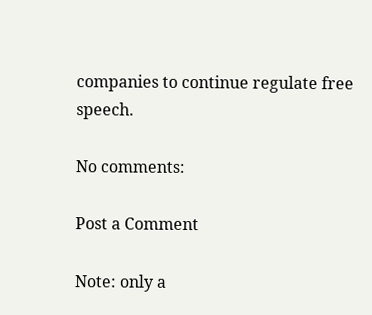companies to continue regulate free speech.

No comments:

Post a Comment

Note: only a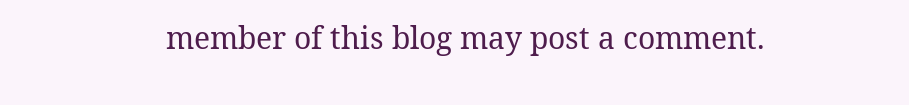member of this blog may post a comment.